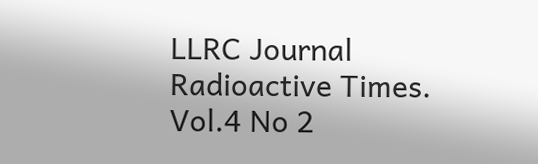LLRC Journal Radioactive Times. Vol.4 No 2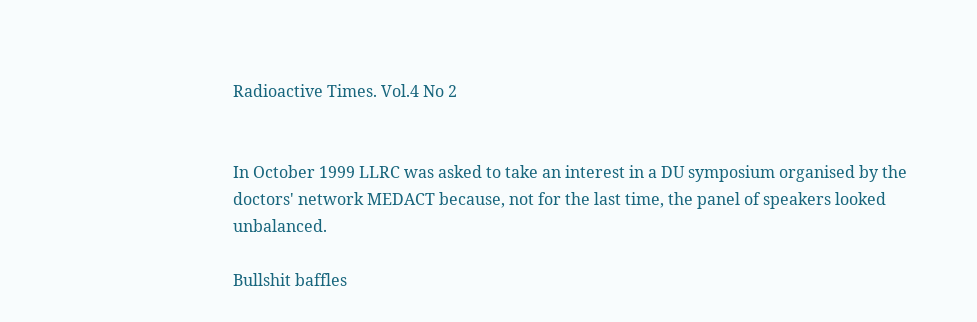Radioactive Times. Vol.4 No 2


In October 1999 LLRC was asked to take an interest in a DU symposium organised by the doctors' network MEDACT because, not for the last time, the panel of speakers looked unbalanced.

Bullshit baffles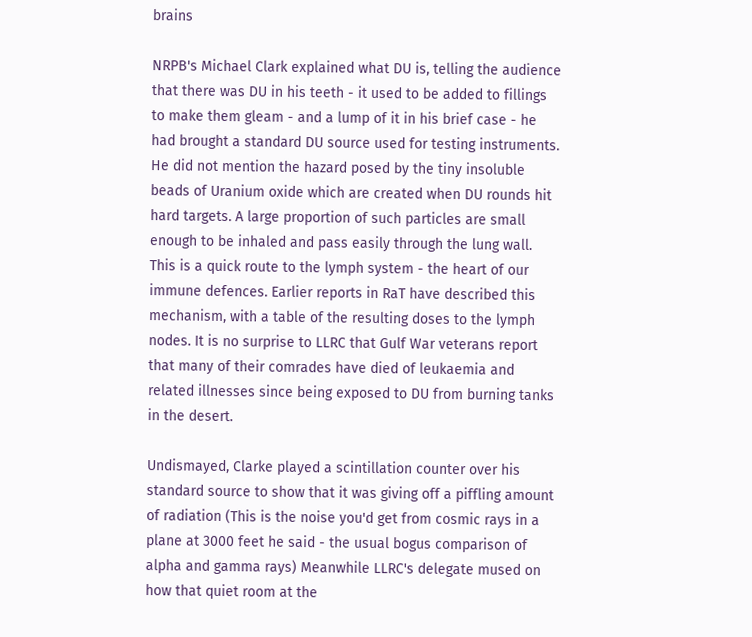brains

NRPB's Michael Clark explained what DU is, telling the audience that there was DU in his teeth - it used to be added to fillings to make them gleam - and a lump of it in his brief case - he had brought a standard DU source used for testing instruments. He did not mention the hazard posed by the tiny insoluble beads of Uranium oxide which are created when DU rounds hit hard targets. A large proportion of such particles are small enough to be inhaled and pass easily through the lung wall. This is a quick route to the lymph system - the heart of our immune defences. Earlier reports in RaT have described this mechanism, with a table of the resulting doses to the lymph nodes. It is no surprise to LLRC that Gulf War veterans report that many of their comrades have died of leukaemia and related illnesses since being exposed to DU from burning tanks in the desert.

Undismayed, Clarke played a scintillation counter over his standard source to show that it was giving off a piffling amount of radiation (This is the noise you'd get from cosmic rays in a plane at 3000 feet he said - the usual bogus comparison of alpha and gamma rays) Meanwhile LLRC's delegate mused on how that quiet room at the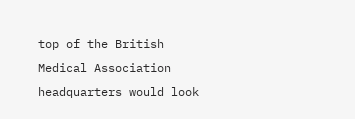top of the British Medical Association headquarters would look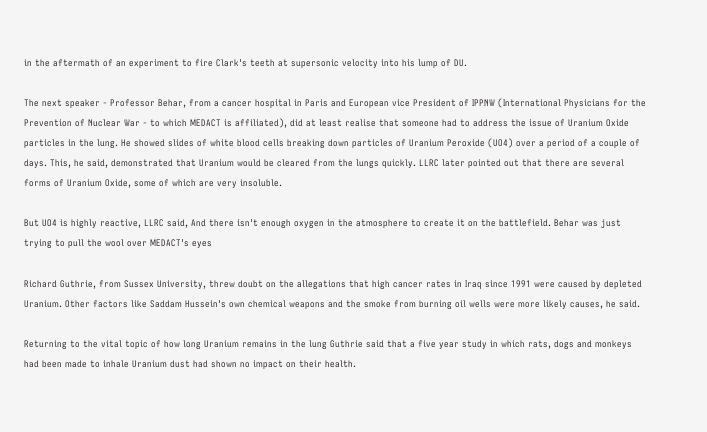in the aftermath of an experiment to fire Clark's teeth at supersonic velocity into his lump of DU.

The next speaker - Professor Behar, from a cancer hospital in Paris and European vice President of IPPNW (International Physicians for the Prevention of Nuclear War - to which MEDACT is affiliated), did at least realise that someone had to address the issue of Uranium Oxide particles in the lung. He showed slides of white blood cells breaking down particles of Uranium Peroxide (UO4) over a period of a couple of days. This, he said, demonstrated that Uranium would be cleared from the lungs quickly. LLRC later pointed out that there are several forms of Uranium Oxide, some of which are very insoluble.

But UO4 is highly reactive, LLRC said, And there isn't enough oxygen in the atmosphere to create it on the battlefield. Behar was just trying to pull the wool over MEDACT's eyes

Richard Guthrie, from Sussex University, threw doubt on the allegations that high cancer rates in Iraq since 1991 were caused by depleted Uranium. Other factors like Saddam Hussein's own chemical weapons and the smoke from burning oil wells were more likely causes, he said.

Returning to the vital topic of how long Uranium remains in the lung Guthrie said that a five year study in which rats, dogs and monkeys had been made to inhale Uranium dust had shown no impact on their health.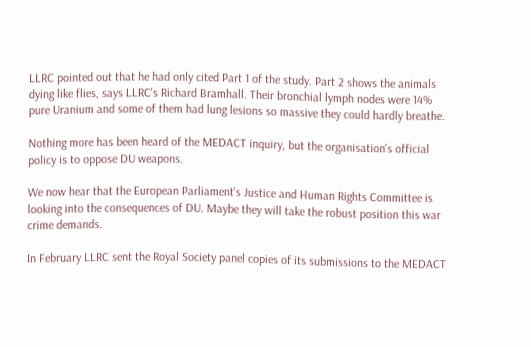LLRC pointed out that he had only cited Part 1 of the study. Part 2 shows the animals dying like flies, says LLRC's Richard Bramhall. Their bronchial lymph nodes were 14% pure Uranium and some of them had lung lesions so massive they could hardly breathe.

Nothing more has been heard of the MEDACT inquiry, but the organisation's official policy is to oppose DU weapons.

We now hear that the European Parliament's Justice and Human Rights Committee is looking into the consequences of DU. Maybe they will take the robust position this war crime demands.

In February LLRC sent the Royal Society panel copies of its submissions to the MEDACT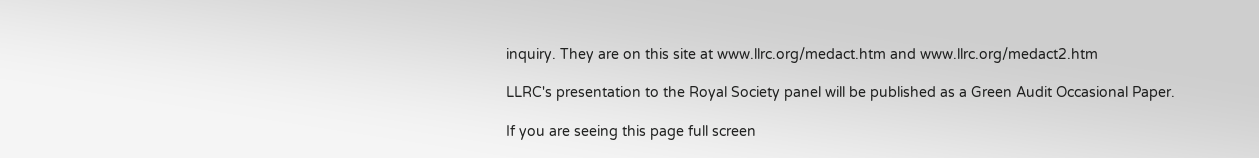inquiry. They are on this site at www.llrc.org/medact.htm and www.llrc.org/medact2.htm

LLRC's presentation to the Royal Society panel will be published as a Green Audit Occasional Paper.

If you are seeing this page full screen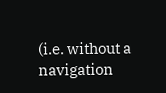(i.e. without a navigation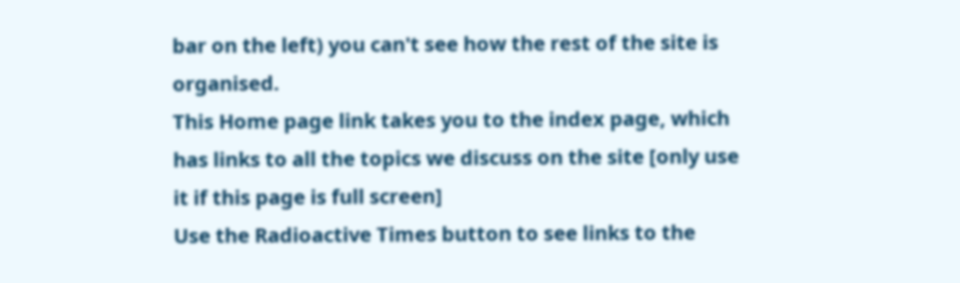bar on the left) you can't see how the rest of the site is organised.
This Home page link takes you to the index page, which has links to all the topics we discuss on the site [only use it if this page is full screen]
Use the Radioactive Times button to see links to the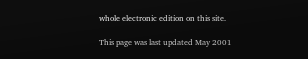whole electronic edition on this site.

This page was last updated May 2001